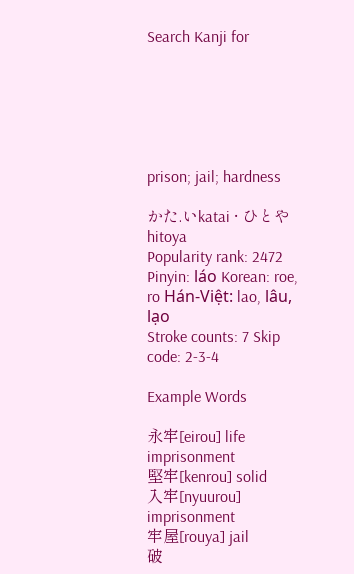Search Kanji for






prison; jail; hardness

かた.いkatai · ひとやhitoya
Popularity rank: 2472 Pinyin: láo Korean: roe, ro Hán-Việt: lao, lâu, lạo
Stroke counts: 7 Skip code: 2-3-4

Example Words

永牢[eirou] life imprisonment
堅牢[kenrou] solid
入牢[nyuurou] imprisonment
牢屋[rouya] jail
破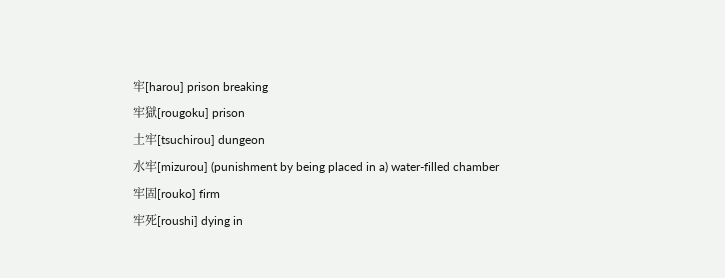牢[harou] prison breaking
牢獄[rougoku] prison
土牢[tsuchirou] dungeon
水牢[mizurou] (punishment by being placed in a) water-filled chamber
牢固[rouko] firm
牢死[roushi] dying in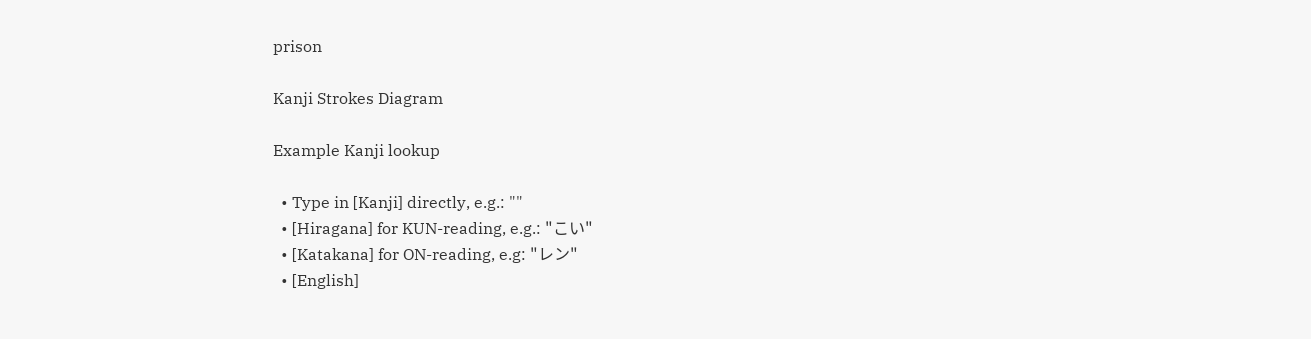prison

Kanji Strokes Diagram

Example Kanji lookup

  • Type in [Kanji] directly, e.g.: ""
  • [Hiragana] for KUN-reading, e.g.: "こい"
  • [Katakana] for ON-reading, e.g: "レン"
  • [English]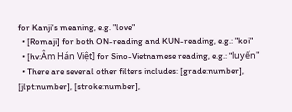for Kanji's meaning, e.g. "love"
  • [Romaji] for both ON-reading and KUN-reading, e.g.: "koi"
  • [hv:Âm Hán Việt] for Sino-Vietnamese reading, e.g.: "luyến"
  • There are several other filters includes: [grade:number], [jlpt:number], [stroke:number],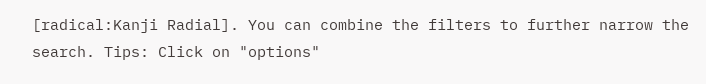[radical:Kanji Radial]. You can combine the filters to further narrow the search. Tips: Click on "options"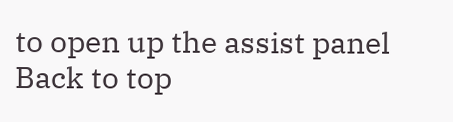to open up the assist panel
Back to top